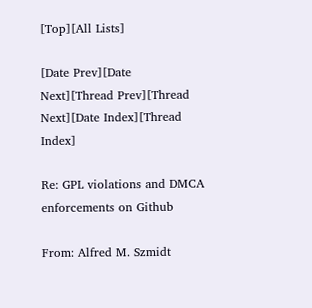[Top][All Lists]

[Date Prev][Date Next][Thread Prev][Thread Next][Date Index][Thread Index]

Re: GPL violations and DMCA enforcements on Github

From: Alfred M. Szmidt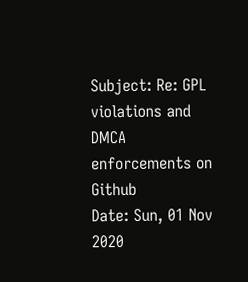Subject: Re: GPL violations and DMCA enforcements on Github
Date: Sun, 01 Nov 2020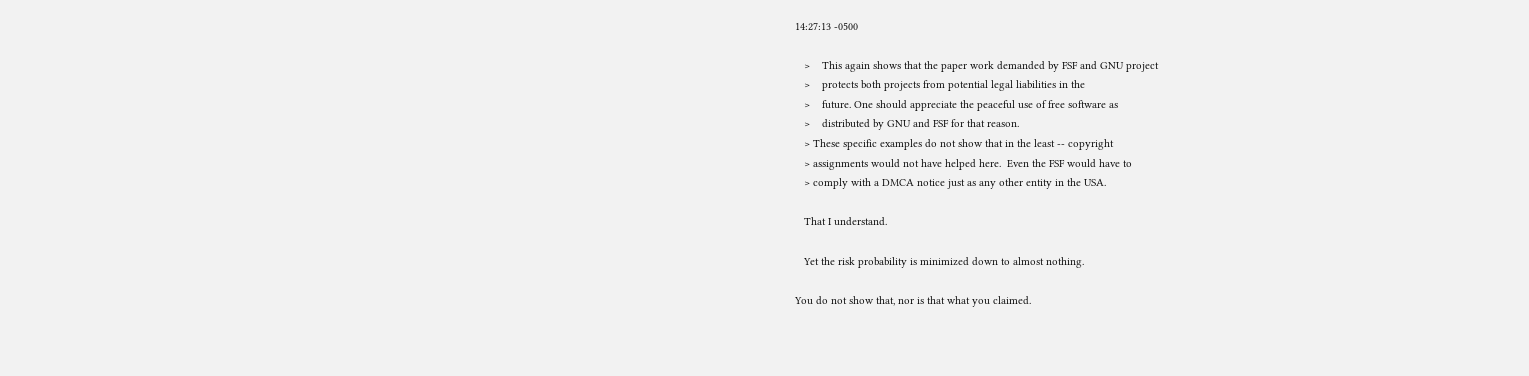14:27:13 -0500

   >    This again shows that the paper work demanded by FSF and GNU project
   >    protects both projects from potential legal liabilities in the
   >    future. One should appreciate the peaceful use of free software as
   >    distributed by GNU and FSF for that reason.
   > These specific examples do not show that in the least -- copyright
   > assignments would not have helped here.  Even the FSF would have to
   > comply with a DMCA notice just as any other entity in the USA.

   That I understand.

   Yet the risk probability is minimized down to almost nothing.

You do not show that, nor is that what you claimed.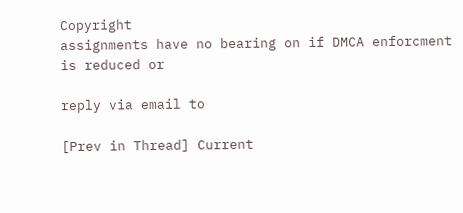Copyright
assignments have no bearing on if DMCA enforcment is reduced or

reply via email to

[Prev in Thread] Current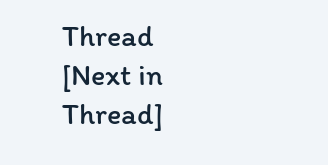Thread [Next in Thread]